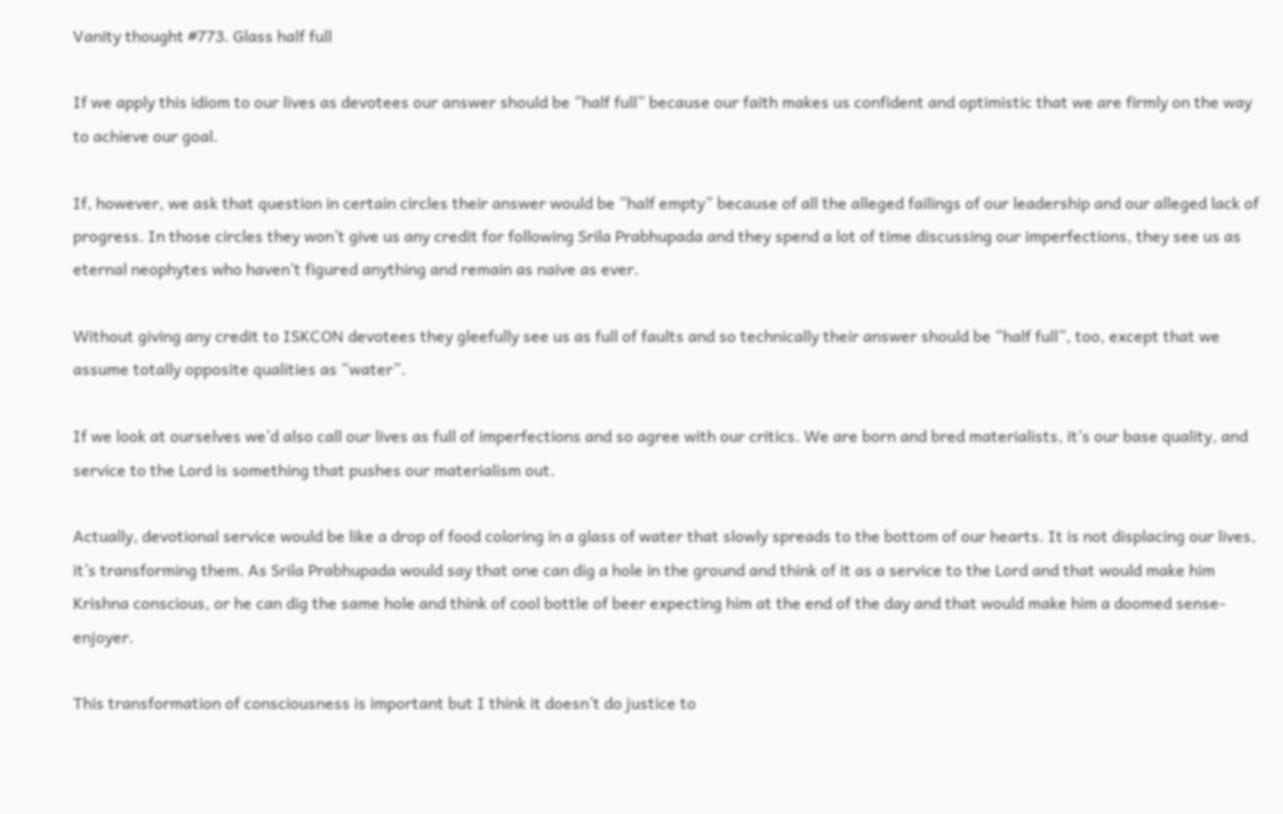Vanity thought #773. Glass half full

If we apply this idiom to our lives as devotees our answer should be “half full” because our faith makes us confident and optimistic that we are firmly on the way to achieve our goal.

If, however, we ask that question in certain circles their answer would be “half empty” because of all the alleged failings of our leadership and our alleged lack of progress. In those circles they won’t give us any credit for following Srila Prabhupada and they spend a lot of time discussing our imperfections, they see us as eternal neophytes who haven’t figured anything and remain as naive as ever.

Without giving any credit to ISKCON devotees they gleefully see us as full of faults and so technically their answer should be “half full”, too, except that we assume totally opposite qualities as “water”.

If we look at ourselves we’d also call our lives as full of imperfections and so agree with our critics. We are born and bred materialists, it’s our base quality, and service to the Lord is something that pushes our materialism out.

Actually, devotional service would be like a drop of food coloring in a glass of water that slowly spreads to the bottom of our hearts. It is not displacing our lives, it’s transforming them. As Srila Prabhupada would say that one can dig a hole in the ground and think of it as a service to the Lord and that would make him Krishna conscious, or he can dig the same hole and think of cool bottle of beer expecting him at the end of the day and that would make him a doomed sense-enjoyer.

This transformation of consciousness is important but I think it doesn’t do justice to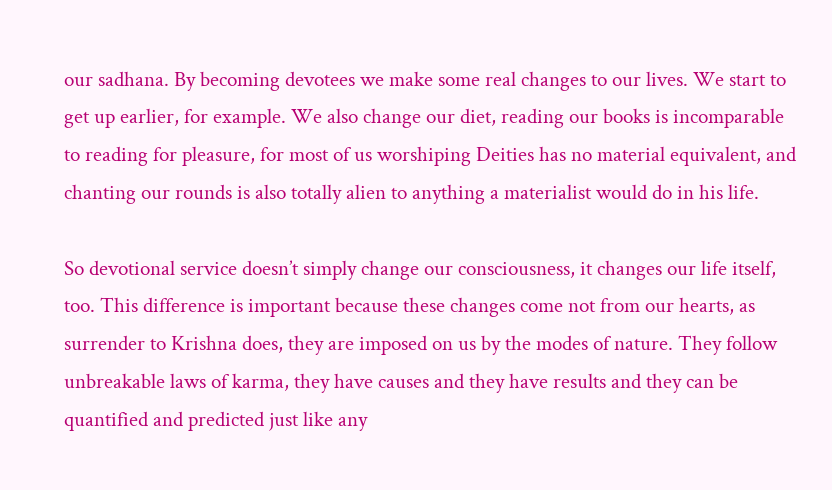our sadhana. By becoming devotees we make some real changes to our lives. We start to get up earlier, for example. We also change our diet, reading our books is incomparable to reading for pleasure, for most of us worshiping Deities has no material equivalent, and chanting our rounds is also totally alien to anything a materialist would do in his life.

So devotional service doesn’t simply change our consciousness, it changes our life itself, too. This difference is important because these changes come not from our hearts, as surrender to Krishna does, they are imposed on us by the modes of nature. They follow unbreakable laws of karma, they have causes and they have results and they can be quantified and predicted just like any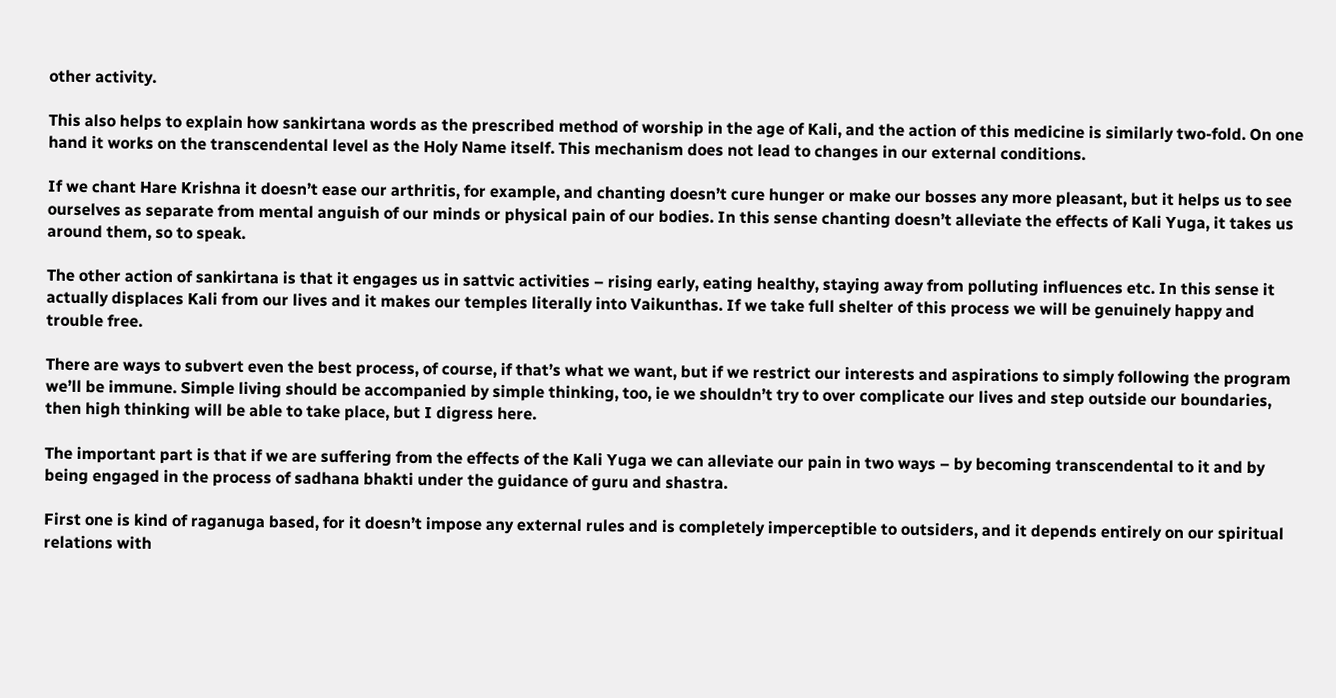other activity.

This also helps to explain how sankirtana words as the prescribed method of worship in the age of Kali, and the action of this medicine is similarly two-fold. On one hand it works on the transcendental level as the Holy Name itself. This mechanism does not lead to changes in our external conditions.

If we chant Hare Krishna it doesn’t ease our arthritis, for example, and chanting doesn’t cure hunger or make our bosses any more pleasant, but it helps us to see ourselves as separate from mental anguish of our minds or physical pain of our bodies. In this sense chanting doesn’t alleviate the effects of Kali Yuga, it takes us around them, so to speak.

The other action of sankirtana is that it engages us in sattvic activities – rising early, eating healthy, staying away from polluting influences etc. In this sense it actually displaces Kali from our lives and it makes our temples literally into Vaikunthas. If we take full shelter of this process we will be genuinely happy and trouble free.

There are ways to subvert even the best process, of course, if that’s what we want, but if we restrict our interests and aspirations to simply following the program we’ll be immune. Simple living should be accompanied by simple thinking, too, ie we shouldn’t try to over complicate our lives and step outside our boundaries, then high thinking will be able to take place, but I digress here.

The important part is that if we are suffering from the effects of the Kali Yuga we can alleviate our pain in two ways – by becoming transcendental to it and by being engaged in the process of sadhana bhakti under the guidance of guru and shastra.

First one is kind of raganuga based, for it doesn’t impose any external rules and is completely imperceptible to outsiders, and it depends entirely on our spiritual relations with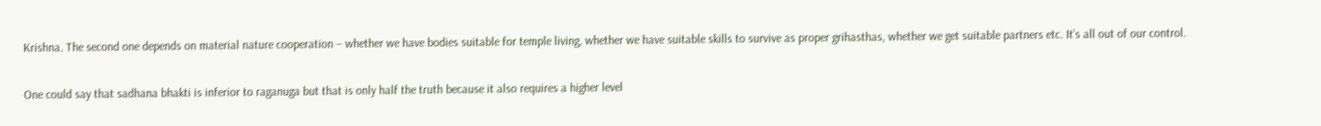Krishna. The second one depends on material nature cooperation – whether we have bodies suitable for temple living, whether we have suitable skills to survive as proper grihasthas, whether we get suitable partners etc. It’s all out of our control.

One could say that sadhana bhakti is inferior to raganuga but that is only half the truth because it also requires a higher level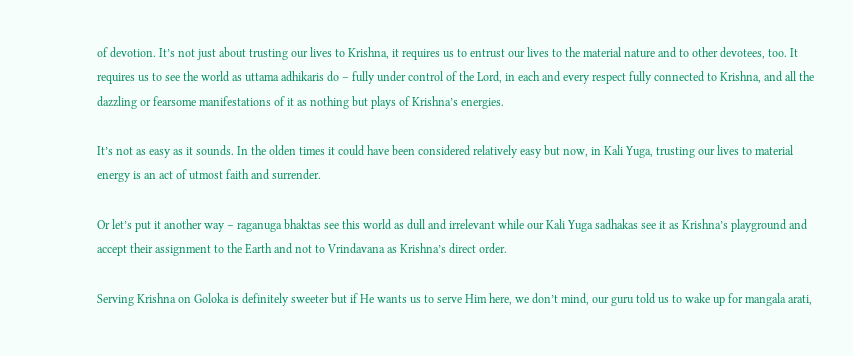of devotion. It’s not just about trusting our lives to Krishna, it requires us to entrust our lives to the material nature and to other devotees, too. It requires us to see the world as uttama adhikaris do – fully under control of the Lord, in each and every respect fully connected to Krishna, and all the dazzling or fearsome manifestations of it as nothing but plays of Krishna’s energies.

It’s not as easy as it sounds. In the olden times it could have been considered relatively easy but now, in Kali Yuga, trusting our lives to material energy is an act of utmost faith and surrender.

Or let’s put it another way – raganuga bhaktas see this world as dull and irrelevant while our Kali Yuga sadhakas see it as Krishna’s playground and accept their assignment to the Earth and not to Vrindavana as Krishna’s direct order.

Serving Krishna on Goloka is definitely sweeter but if He wants us to serve Him here, we don’t mind, our guru told us to wake up for mangala arati,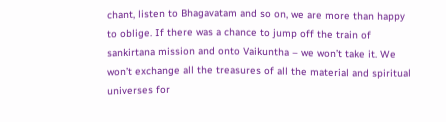chant, listen to Bhagavatam and so on, we are more than happy to oblige. If there was a chance to jump off the train of sankirtana mission and onto Vaikuntha – we won’t take it. We won’t exchange all the treasures of all the material and spiritual universes for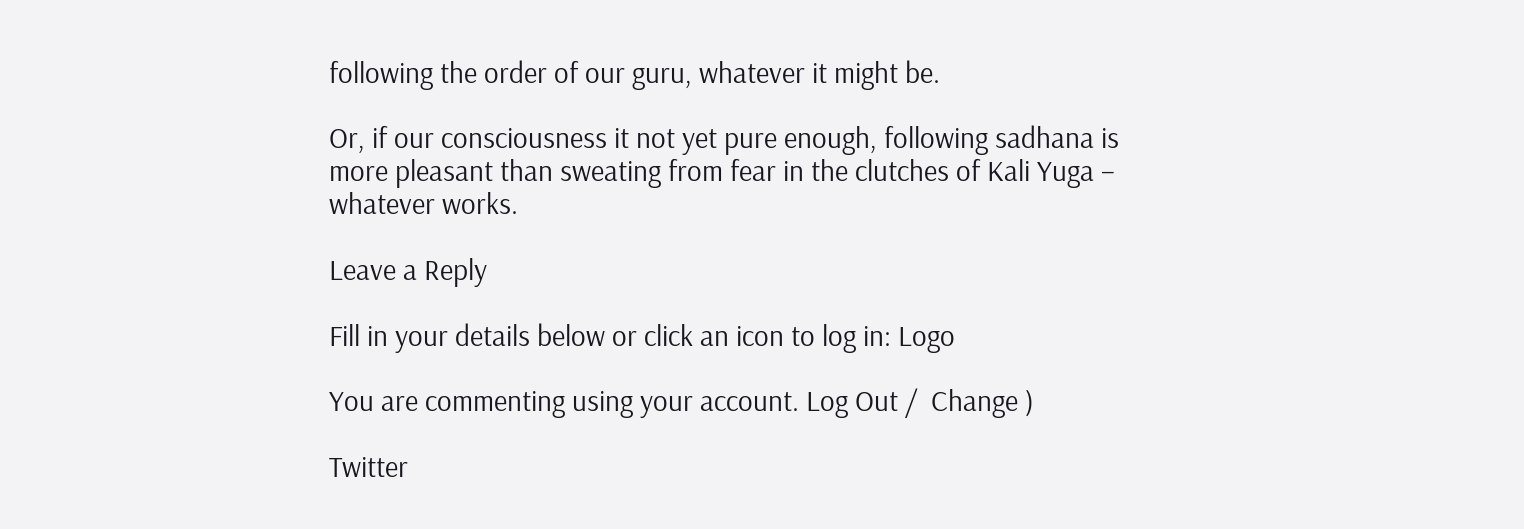following the order of our guru, whatever it might be.

Or, if our consciousness it not yet pure enough, following sadhana is more pleasant than sweating from fear in the clutches of Kali Yuga – whatever works.

Leave a Reply

Fill in your details below or click an icon to log in: Logo

You are commenting using your account. Log Out /  Change )

Twitter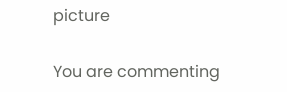picture

You are commenting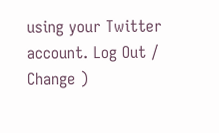using your Twitter account. Log Out /  Change )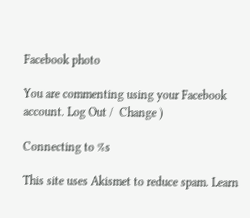Facebook photo

You are commenting using your Facebook account. Log Out /  Change )

Connecting to %s

This site uses Akismet to reduce spam. Learn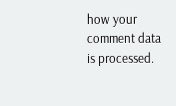how your comment data is processed.